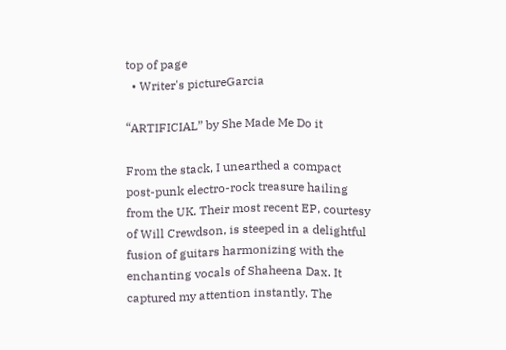top of page
  • Writer's pictureGarcia

“ARTIFICIAL” by She Made Me Do it

From the stack, I unearthed a compact post-punk electro-rock treasure hailing from the UK. Their most recent EP, courtesy of Will Crewdson, is steeped in a delightful fusion of guitars harmonizing with the enchanting vocals of Shaheena Dax. It captured my attention instantly. The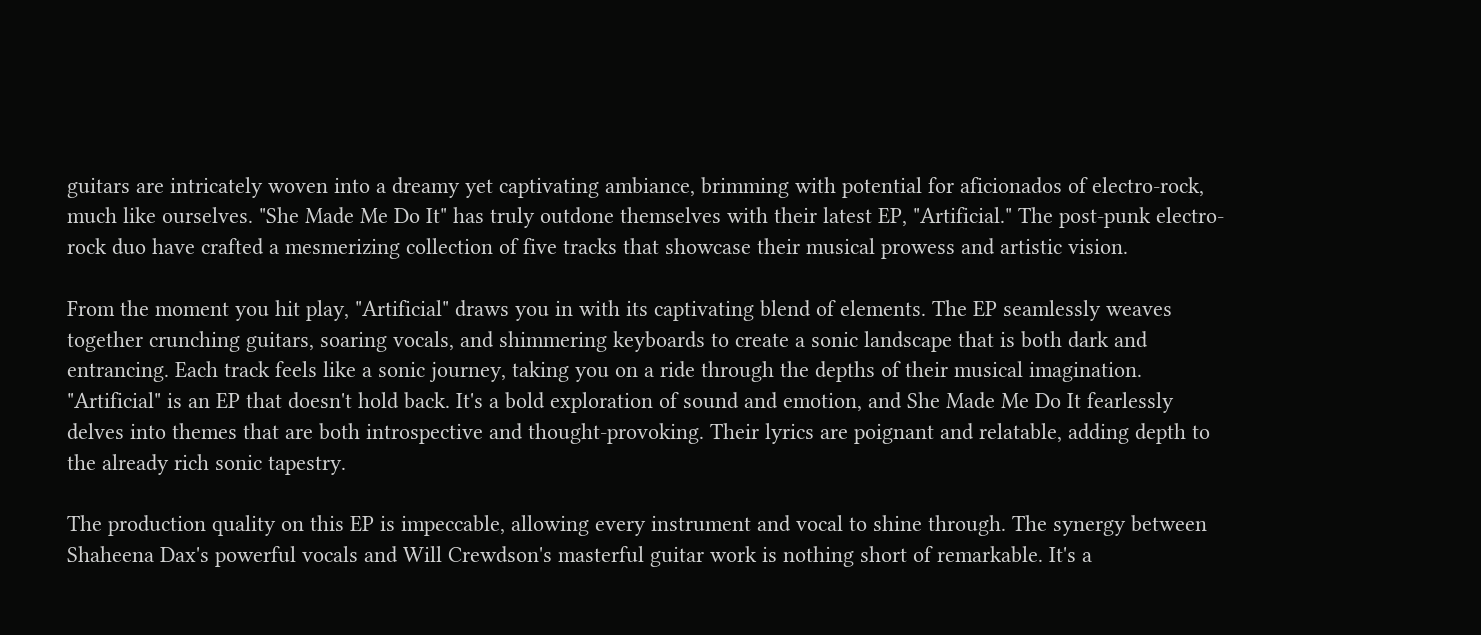guitars are intricately woven into a dreamy yet captivating ambiance, brimming with potential for aficionados of electro-rock, much like ourselves. "She Made Me Do It" has truly outdone themselves with their latest EP, "Artificial." The post-punk electro-rock duo have crafted a mesmerizing collection of five tracks that showcase their musical prowess and artistic vision.

From the moment you hit play, "Artificial" draws you in with its captivating blend of elements. The EP seamlessly weaves together crunching guitars, soaring vocals, and shimmering keyboards to create a sonic landscape that is both dark and entrancing. Each track feels like a sonic journey, taking you on a ride through the depths of their musical imagination. "Artificial" is an EP that doesn't hold back. It's a bold exploration of sound and emotion, and She Made Me Do It fearlessly delves into themes that are both introspective and thought-provoking. Their lyrics are poignant and relatable, adding depth to the already rich sonic tapestry.

The production quality on this EP is impeccable, allowing every instrument and vocal to shine through. The synergy between Shaheena Dax's powerful vocals and Will Crewdson's masterful guitar work is nothing short of remarkable. It's a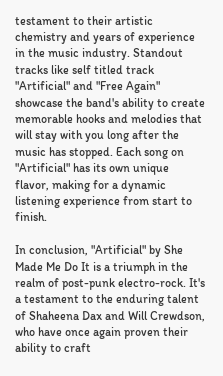testament to their artistic chemistry and years of experience in the music industry. Standout tracks like self titled track "Artificial" and "Free Again" showcase the band's ability to create memorable hooks and melodies that will stay with you long after the music has stopped. Each song on "Artificial" has its own unique flavor, making for a dynamic listening experience from start to finish.

In conclusion, "Artificial" by She Made Me Do It is a triumph in the realm of post-punk electro-rock. It's a testament to the enduring talent of Shaheena Dax and Will Crewdson, who have once again proven their ability to craft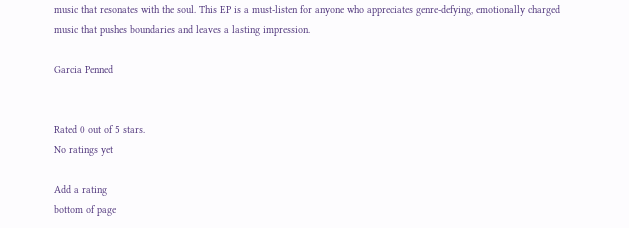music that resonates with the soul. This EP is a must-listen for anyone who appreciates genre-defying, emotionally charged music that pushes boundaries and leaves a lasting impression.

Garcia Penned


Rated 0 out of 5 stars.
No ratings yet

Add a rating
bottom of page